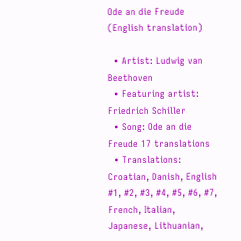Ode an die Freude (English translation)

  • Artist: Ludwig van Beethoven
  • Featuring artist: Friedrich Schiller
  • Song: Ode an die Freude 17 translations
  • Translations: Croatian, Danish, English #1, #2, #3, #4, #5, #6, #7, French, Italian, Japanese, Lithuanian,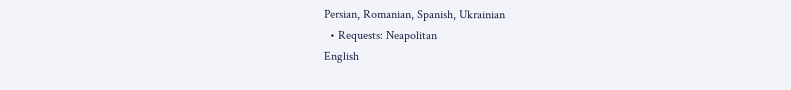Persian, Romanian, Spanish, Ukrainian
  • Requests: Neapolitan
English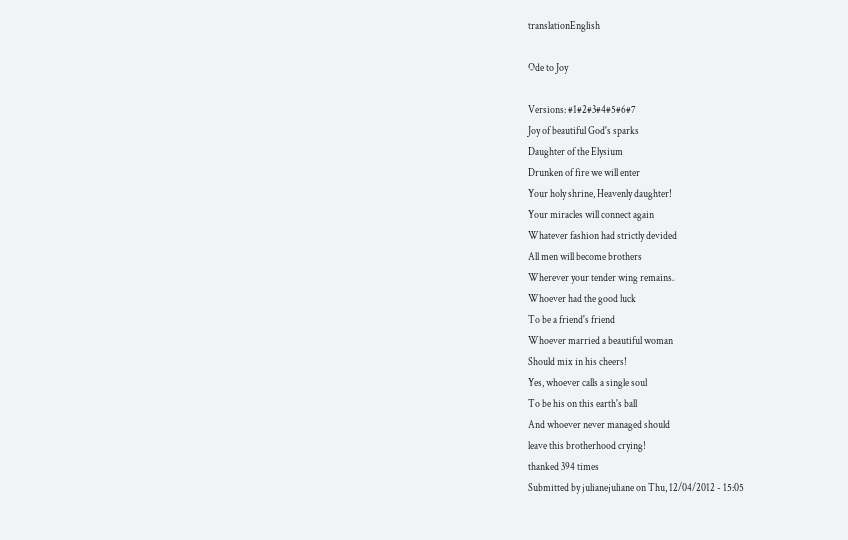translationEnglish

Ode to Joy

Versions: #1#2#3#4#5#6#7
Joy of beautiful God's sparks
Daughter of the Elysium
Drunken of fire we will enter
Your holy shrine, Heavenly daughter!
Your miracles will connect again
Whatever fashion had strictly devided
All men will become brothers
Wherever your tender wing remains.
Whoever had the good luck
To be a friend's friend
Whoever married a beautiful woman
Should mix in his cheers!
Yes, whoever calls a single soul
To be his on this earth's ball
And whoever never managed should
leave this brotherhood crying!
thanked 394 times
Submitted by julianejuliane on Thu, 12/04/2012 - 15:05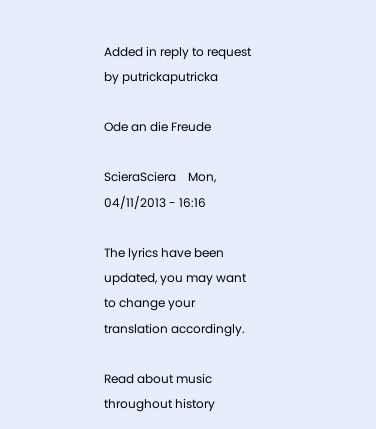Added in reply to request by putrickaputricka

Ode an die Freude

ScieraSciera    Mon, 04/11/2013 - 16:16

The lyrics have been updated, you may want to change your translation accordingly.

Read about music throughout history